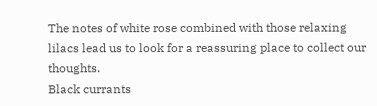The notes of white rose combined with those relaxing lilacs lead us to look for a reassuring place to collect our thoughts.
Black currants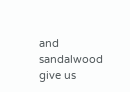and sandalwood give us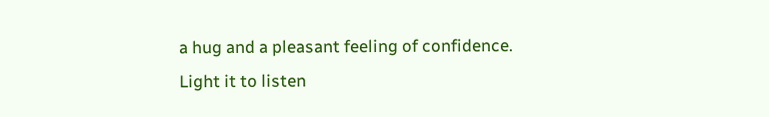a hug and a pleasant feeling of confidence.
Light it to listen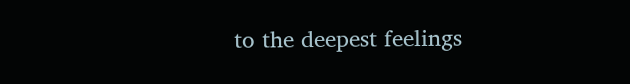to the deepest feelings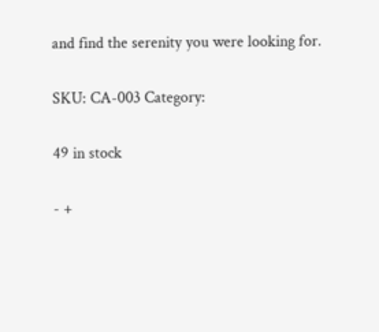and find the serenity you were looking for.

SKU: CA-003 Category:

49 in stock

- +